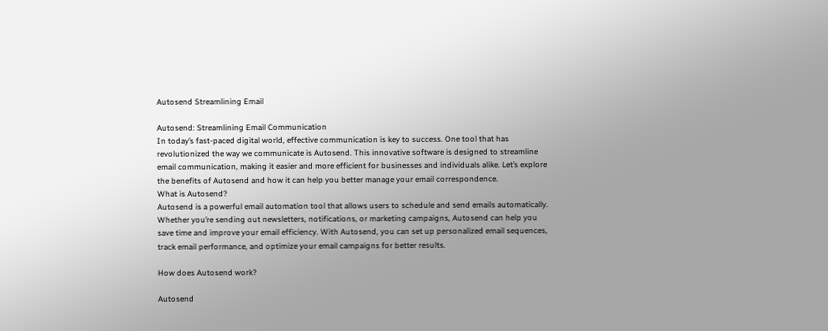Autosend Streamlining Email

Autosend: Streamlining Email Communication
In today’s fast-paced digital world, effective communication is key to success. One tool that has revolutionized the way we communicate is Autosend. This innovative software is designed to streamline email communication, making it easier and more efficient for businesses and individuals alike. Let’s explore the benefits of Autosend and how it can help you better manage your email correspondence.
What is Autosend?
Autosend is a powerful email automation tool that allows users to schedule and send emails automatically. Whether you’re sending out newsletters, notifications, or marketing campaigns, Autosend can help you save time and improve your email efficiency. With Autosend, you can set up personalized email sequences, track email performance, and optimize your email campaigns for better results.

How does Autosend work?

Autosend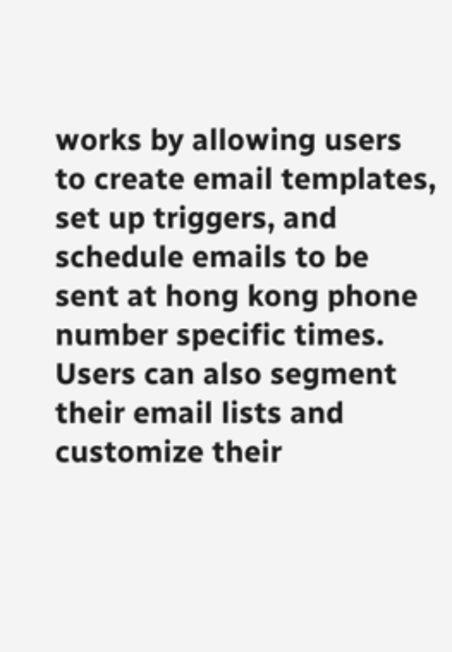works by allowing users to create email templates, set up triggers, and schedule emails to be sent at hong kong phone number specific times. Users can also segment their email lists and customize their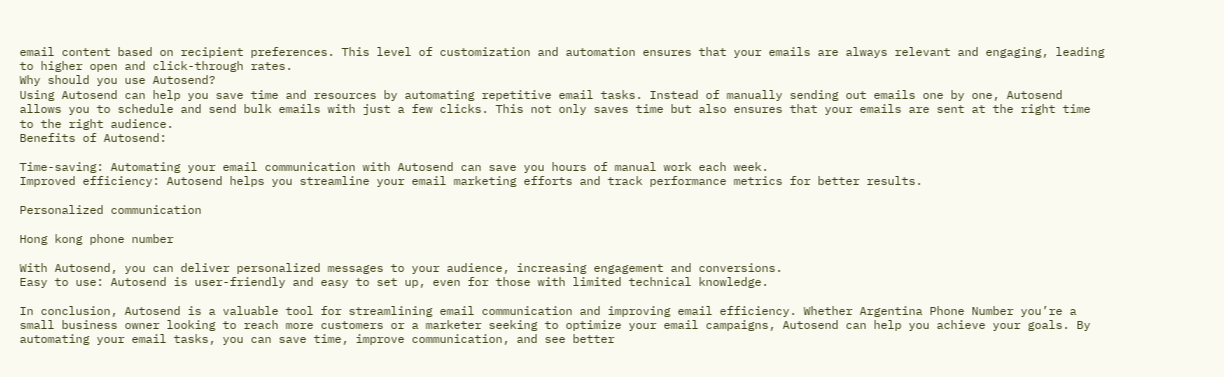email content based on recipient preferences. This level of customization and automation ensures that your emails are always relevant and engaging, leading to higher open and click-through rates.
Why should you use Autosend?
Using Autosend can help you save time and resources by automating repetitive email tasks. Instead of manually sending out emails one by one, Autosend allows you to schedule and send bulk emails with just a few clicks. This not only saves time but also ensures that your emails are sent at the right time to the right audience.
Benefits of Autosend:

Time-saving: Automating your email communication with Autosend can save you hours of manual work each week.
Improved efficiency: Autosend helps you streamline your email marketing efforts and track performance metrics for better results.

Personalized communication

Hong kong phone number

With Autosend, you can deliver personalized messages to your audience, increasing engagement and conversions.
Easy to use: Autosend is user-friendly and easy to set up, even for those with limited technical knowledge.

In conclusion, Autosend is a valuable tool for streamlining email communication and improving email efficiency. Whether Argentina Phone Number you’re a small business owner looking to reach more customers or a marketer seeking to optimize your email campaigns, Autosend can help you achieve your goals. By automating your email tasks, you can save time, improve communication, and see better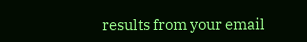results from your email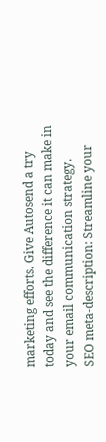marketing efforts. Give Autosend a try today and see the difference it can make in your email communication strategy.
SEO meta-description: Streamline your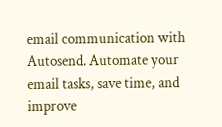email communication with Autosend. Automate your email tasks, save time, and improve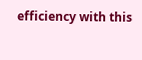efficiency with this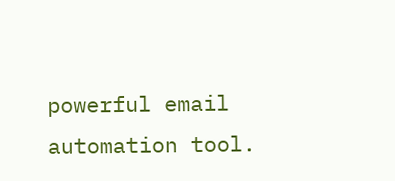powerful email automation tool.